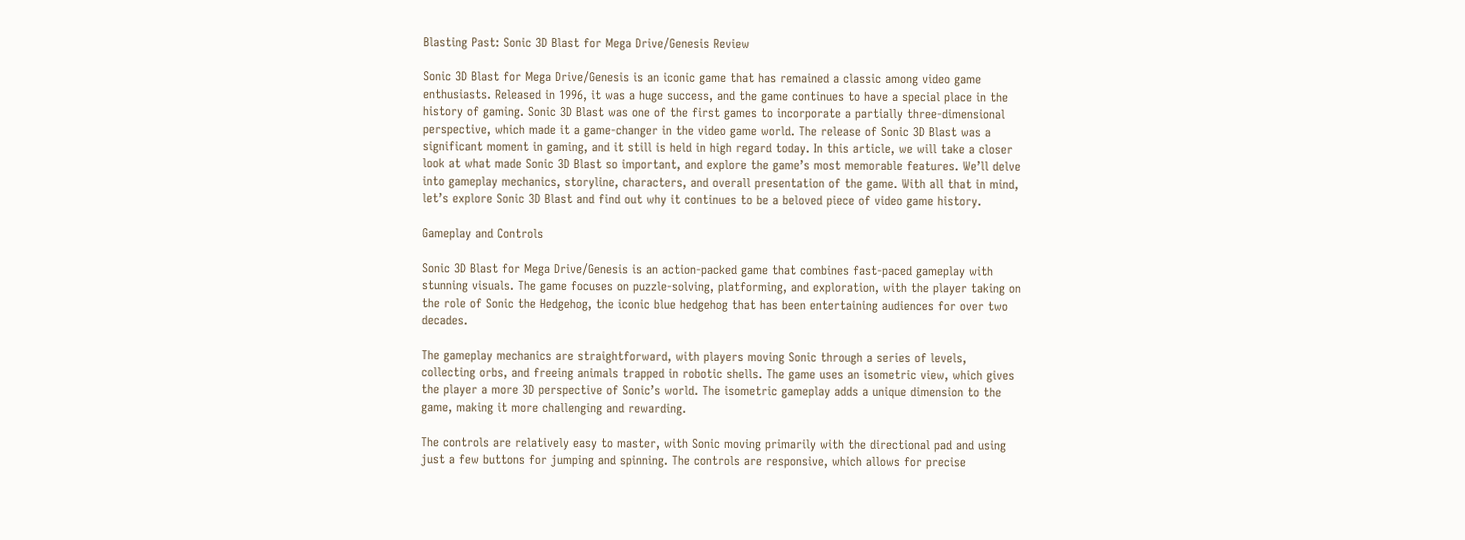Blasting Past: Sonic 3D Blast for Mega Drive/Genesis Review

Sonic 3D Blast for Mega Drive/Genesis is an iconic game that has remained a classic among video game enthusiasts. Released in 1996, it was a huge success, and the game continues to have a special place in the history of gaming. Sonic 3D Blast was one of the first games to incorporate a partially three-dimensional perspective, which made it a game-changer in the video game world. The release of Sonic 3D Blast was a significant moment in gaming, and it still is held in high regard today. In this article, we will take a closer look at what made Sonic 3D Blast so important, and explore the game’s most memorable features. We’ll delve into gameplay mechanics, storyline, characters, and overall presentation of the game. With all that in mind, let’s explore Sonic 3D Blast and find out why it continues to be a beloved piece of video game history.

Gameplay and Controls

Sonic 3D Blast for Mega Drive/Genesis is an action-packed game that combines fast-paced gameplay with stunning visuals. The game focuses on puzzle-solving, platforming, and exploration, with the player taking on the role of Sonic the Hedgehog, the iconic blue hedgehog that has been entertaining audiences for over two decades.

The gameplay mechanics are straightforward, with players moving Sonic through a series of levels, collecting orbs, and freeing animals trapped in robotic shells. The game uses an isometric view, which gives the player a more 3D perspective of Sonic’s world. The isometric gameplay adds a unique dimension to the game, making it more challenging and rewarding.

The controls are relatively easy to master, with Sonic moving primarily with the directional pad and using just a few buttons for jumping and spinning. The controls are responsive, which allows for precise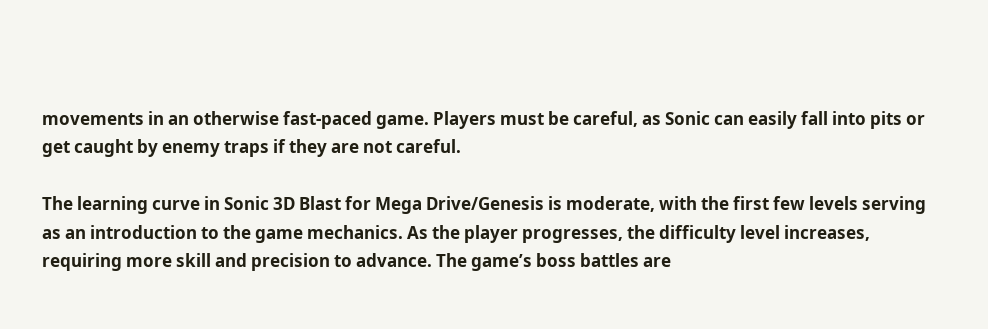movements in an otherwise fast-paced game. Players must be careful, as Sonic can easily fall into pits or get caught by enemy traps if they are not careful.

The learning curve in Sonic 3D Blast for Mega Drive/Genesis is moderate, with the first few levels serving as an introduction to the game mechanics. As the player progresses, the difficulty level increases, requiring more skill and precision to advance. The game’s boss battles are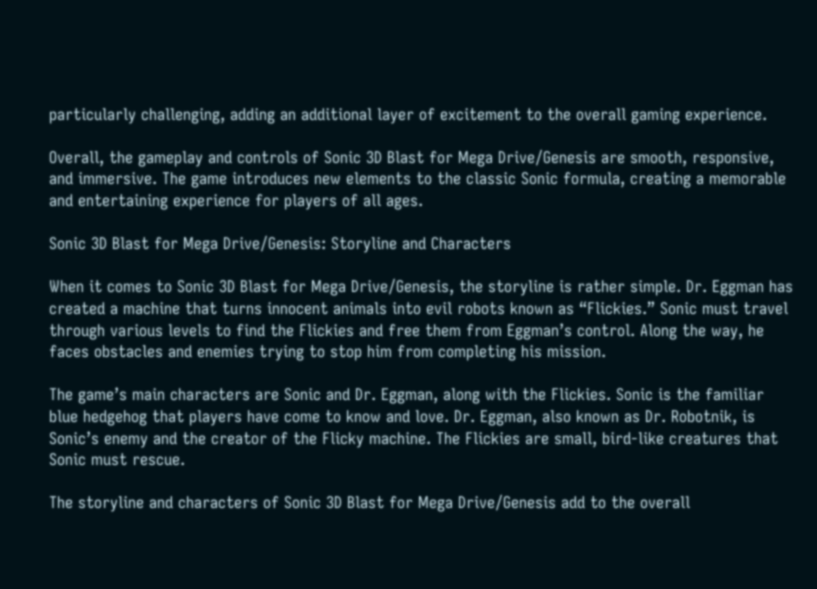particularly challenging, adding an additional layer of excitement to the overall gaming experience.

Overall, the gameplay and controls of Sonic 3D Blast for Mega Drive/Genesis are smooth, responsive, and immersive. The game introduces new elements to the classic Sonic formula, creating a memorable and entertaining experience for players of all ages.

Sonic 3D Blast for Mega Drive/Genesis: Storyline and Characters

When it comes to Sonic 3D Blast for Mega Drive/Genesis, the storyline is rather simple. Dr. Eggman has created a machine that turns innocent animals into evil robots known as “Flickies.” Sonic must travel through various levels to find the Flickies and free them from Eggman’s control. Along the way, he faces obstacles and enemies trying to stop him from completing his mission.

The game’s main characters are Sonic and Dr. Eggman, along with the Flickies. Sonic is the familiar blue hedgehog that players have come to know and love. Dr. Eggman, also known as Dr. Robotnik, is Sonic’s enemy and the creator of the Flicky machine. The Flickies are small, bird-like creatures that Sonic must rescue.

The storyline and characters of Sonic 3D Blast for Mega Drive/Genesis add to the overall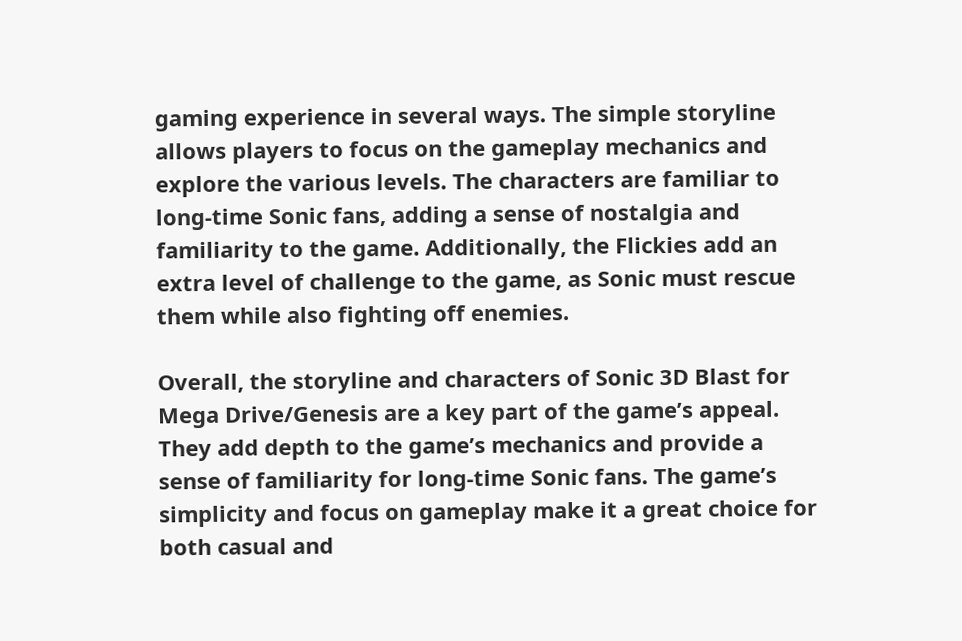gaming experience in several ways. The simple storyline allows players to focus on the gameplay mechanics and explore the various levels. The characters are familiar to long-time Sonic fans, adding a sense of nostalgia and familiarity to the game. Additionally, the Flickies add an extra level of challenge to the game, as Sonic must rescue them while also fighting off enemies.

Overall, the storyline and characters of Sonic 3D Blast for Mega Drive/Genesis are a key part of the game’s appeal. They add depth to the game’s mechanics and provide a sense of familiarity for long-time Sonic fans. The game’s simplicity and focus on gameplay make it a great choice for both casual and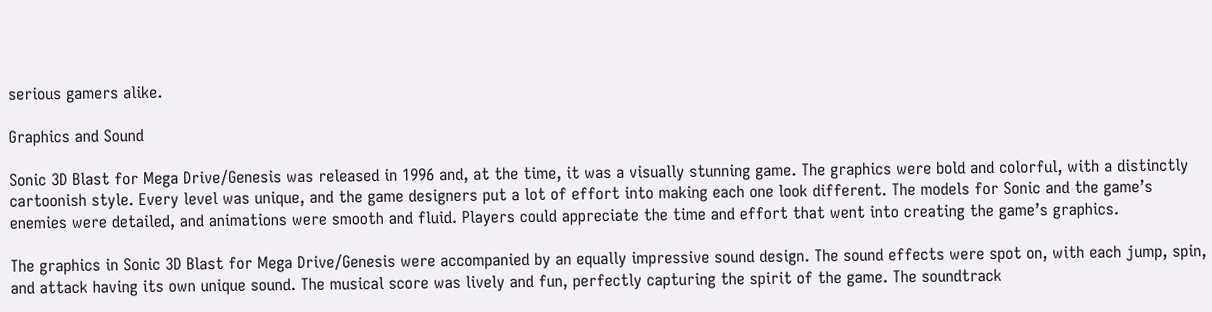serious gamers alike.

Graphics and Sound

Sonic 3D Blast for Mega Drive/Genesis was released in 1996 and, at the time, it was a visually stunning game. The graphics were bold and colorful, with a distinctly cartoonish style. Every level was unique, and the game designers put a lot of effort into making each one look different. The models for Sonic and the game’s enemies were detailed, and animations were smooth and fluid. Players could appreciate the time and effort that went into creating the game’s graphics.

The graphics in Sonic 3D Blast for Mega Drive/Genesis were accompanied by an equally impressive sound design. The sound effects were spot on, with each jump, spin, and attack having its own unique sound. The musical score was lively and fun, perfectly capturing the spirit of the game. The soundtrack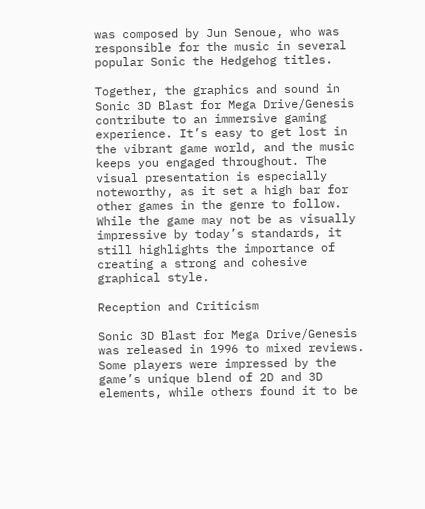was composed by Jun Senoue, who was responsible for the music in several popular Sonic the Hedgehog titles.

Together, the graphics and sound in Sonic 3D Blast for Mega Drive/Genesis contribute to an immersive gaming experience. It’s easy to get lost in the vibrant game world, and the music keeps you engaged throughout. The visual presentation is especially noteworthy, as it set a high bar for other games in the genre to follow. While the game may not be as visually impressive by today’s standards, it still highlights the importance of creating a strong and cohesive graphical style.

Reception and Criticism

Sonic 3D Blast for Mega Drive/Genesis was released in 1996 to mixed reviews. Some players were impressed by the game’s unique blend of 2D and 3D elements, while others found it to be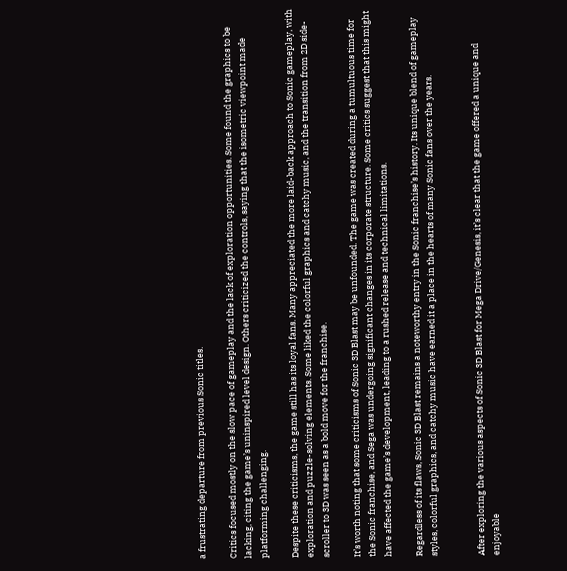a frustrating departure from previous Sonic titles.

Critics focused mostly on the slow pace of gameplay and the lack of exploration opportunities. Some found the graphics to be lacking, citing the game’s uninspired level design. Others criticized the controls, saying that the isometric viewpoint made platforming challenging.

Despite these criticisms, the game still has its loyal fans. Many appreciated the more laid-back approach to Sonic gameplay, with exploration and puzzle-solving elements. Some liked the colorful graphics and catchy music, and the transition from 2D side-scroller to 3D was seen as a bold move for the franchise.

It’s worth noting that some criticisms of Sonic 3D Blast may be unfounded. The game was created during a tumultuous time for the Sonic franchise, and Sega was undergoing significant changes in its corporate structure. Some critics suggest that this might have affected the game’s development, leading to a rushed release and technical limitations.

Regardless of its flaws, Sonic 3D Blast remains a noteworthy entry in the Sonic franchise’s history. Its unique blend of gameplay styles, colorful graphics, and catchy music have earned it a place in the hearts of many Sonic fans over the years.


After exploring the various aspects of Sonic 3D Blast for Mega Drive/Genesis, it’s clear that the game offered a unique and enjoyable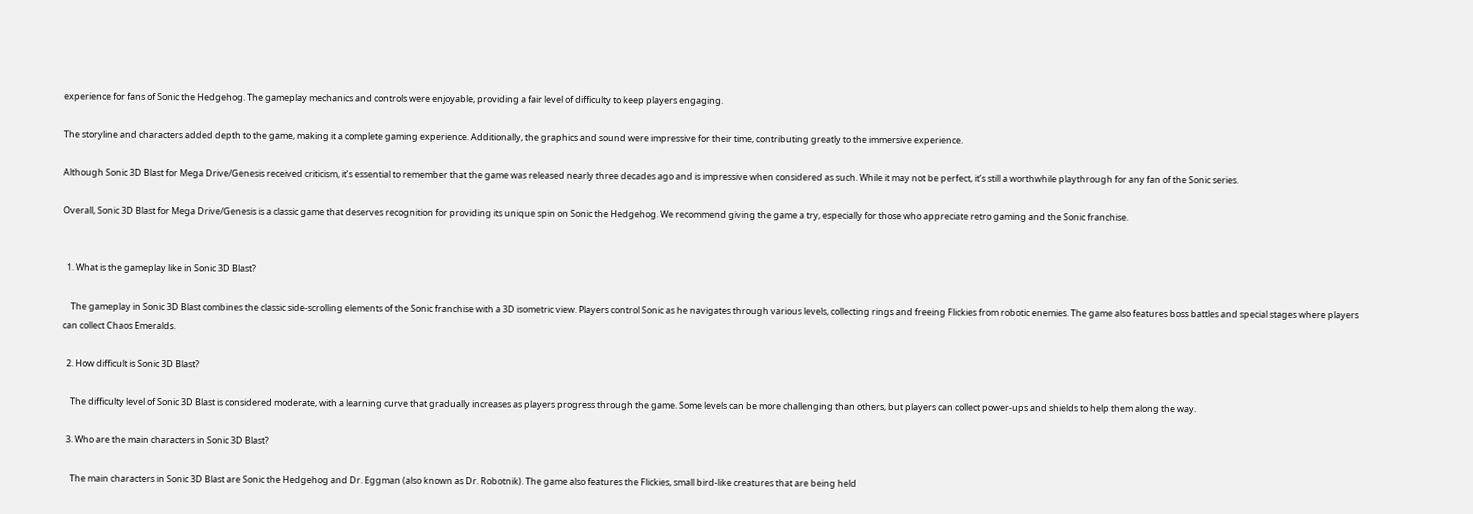experience for fans of Sonic the Hedgehog. The gameplay mechanics and controls were enjoyable, providing a fair level of difficulty to keep players engaging.

The storyline and characters added depth to the game, making it a complete gaming experience. Additionally, the graphics and sound were impressive for their time, contributing greatly to the immersive experience.

Although Sonic 3D Blast for Mega Drive/Genesis received criticism, it’s essential to remember that the game was released nearly three decades ago and is impressive when considered as such. While it may not be perfect, it’s still a worthwhile playthrough for any fan of the Sonic series.

Overall, Sonic 3D Blast for Mega Drive/Genesis is a classic game that deserves recognition for providing its unique spin on Sonic the Hedgehog. We recommend giving the game a try, especially for those who appreciate retro gaming and the Sonic franchise.


  1. What is the gameplay like in Sonic 3D Blast?

    The gameplay in Sonic 3D Blast combines the classic side-scrolling elements of the Sonic franchise with a 3D isometric view. Players control Sonic as he navigates through various levels, collecting rings and freeing Flickies from robotic enemies. The game also features boss battles and special stages where players can collect Chaos Emeralds.

  2. How difficult is Sonic 3D Blast?

    The difficulty level of Sonic 3D Blast is considered moderate, with a learning curve that gradually increases as players progress through the game. Some levels can be more challenging than others, but players can collect power-ups and shields to help them along the way.

  3. Who are the main characters in Sonic 3D Blast?

    The main characters in Sonic 3D Blast are Sonic the Hedgehog and Dr. Eggman (also known as Dr. Robotnik). The game also features the Flickies, small bird-like creatures that are being held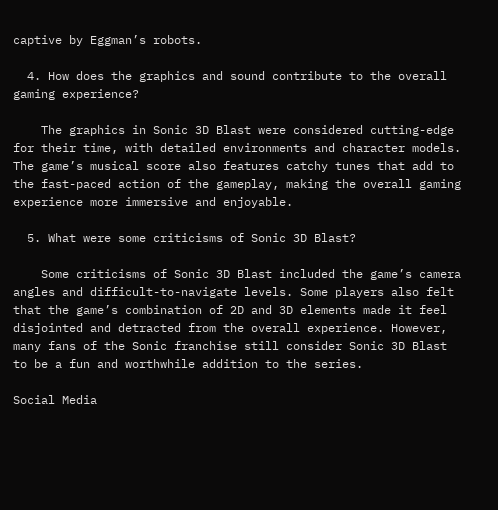captive by Eggman’s robots.

  4. How does the graphics and sound contribute to the overall gaming experience?

    The graphics in Sonic 3D Blast were considered cutting-edge for their time, with detailed environments and character models. The game’s musical score also features catchy tunes that add to the fast-paced action of the gameplay, making the overall gaming experience more immersive and enjoyable.

  5. What were some criticisms of Sonic 3D Blast?

    Some criticisms of Sonic 3D Blast included the game’s camera angles and difficult-to-navigate levels. Some players also felt that the game’s combination of 2D and 3D elements made it feel disjointed and detracted from the overall experience. However, many fans of the Sonic franchise still consider Sonic 3D Blast to be a fun and worthwhile addition to the series.

Social Media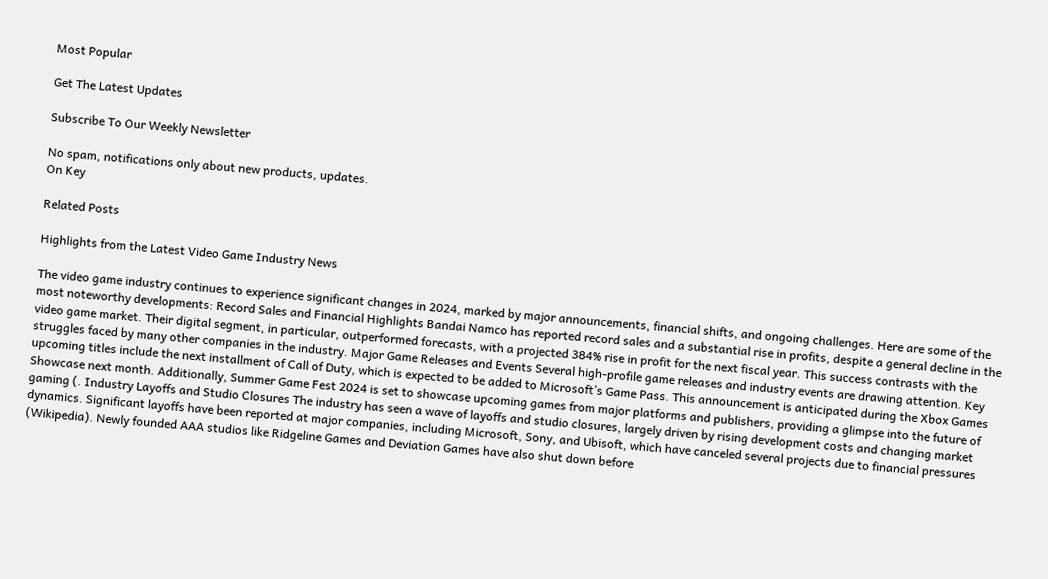Most Popular

Get The Latest Updates

Subscribe To Our Weekly Newsletter

No spam, notifications only about new products, updates.
On Key

Related Posts

Highlights from the Latest Video Game Industry News

The video game industry continues to experience significant changes in 2024, marked by major announcements, financial shifts, and ongoing challenges. Here are some of the most noteworthy developments: Record Sales and Financial Highlights Bandai Namco has reported record sales and a substantial rise in profits, despite a general decline in the video game market. Their digital segment, in particular, outperformed forecasts, with a projected 384% rise in profit for the next fiscal year. This success contrasts with the struggles faced by many other companies in the industry. Major Game Releases and Events Several high-profile game releases and industry events are drawing attention. Key upcoming titles include the next installment of Call of Duty, which is expected to be added to Microsoft’s Game Pass. This announcement is anticipated during the Xbox Games Showcase next month. Additionally, Summer Game Fest 2024 is set to showcase upcoming games from major platforms and publishers, providing a glimpse into the future of gaming (. Industry Layoffs and Studio Closures The industry has seen a wave of layoffs and studio closures, largely driven by rising development costs and changing market dynamics. Significant layoffs have been reported at major companies, including Microsoft, Sony, and Ubisoft, which have canceled several projects due to financial pressures (Wikipedia). Newly founded AAA studios like Ridgeline Games and Deviation Games have also shut down before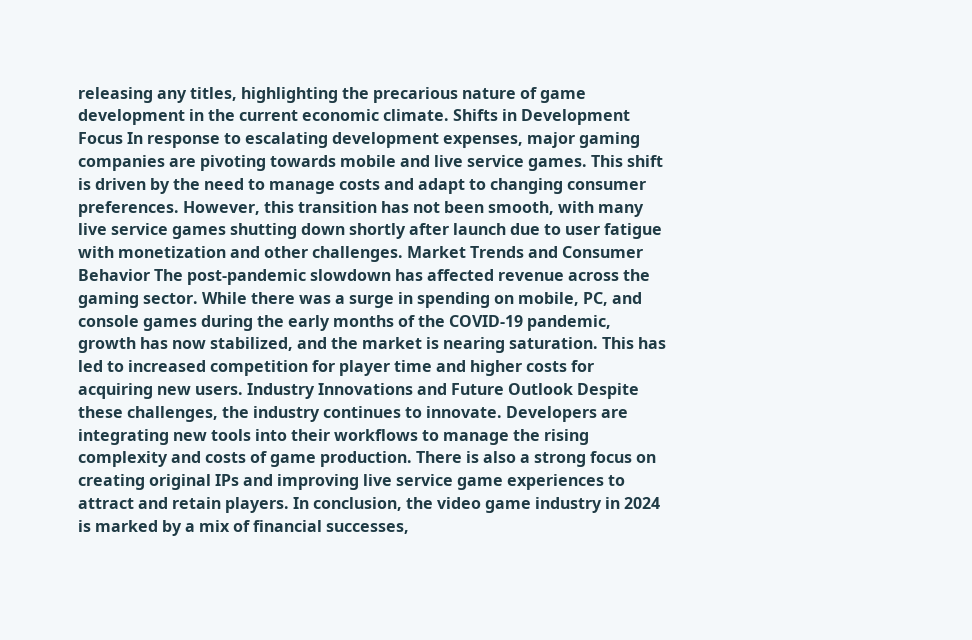releasing any titles, highlighting the precarious nature of game development in the current economic climate. Shifts in Development Focus In response to escalating development expenses, major gaming companies are pivoting towards mobile and live service games. This shift is driven by the need to manage costs and adapt to changing consumer preferences. However, this transition has not been smooth, with many live service games shutting down shortly after launch due to user fatigue with monetization and other challenges. Market Trends and Consumer Behavior The post-pandemic slowdown has affected revenue across the gaming sector. While there was a surge in spending on mobile, PC, and console games during the early months of the COVID-19 pandemic, growth has now stabilized, and the market is nearing saturation. This has led to increased competition for player time and higher costs for acquiring new users. Industry Innovations and Future Outlook Despite these challenges, the industry continues to innovate. Developers are integrating new tools into their workflows to manage the rising complexity and costs of game production. There is also a strong focus on creating original IPs and improving live service game experiences to attract and retain players. In conclusion, the video game industry in 2024 is marked by a mix of financial successes,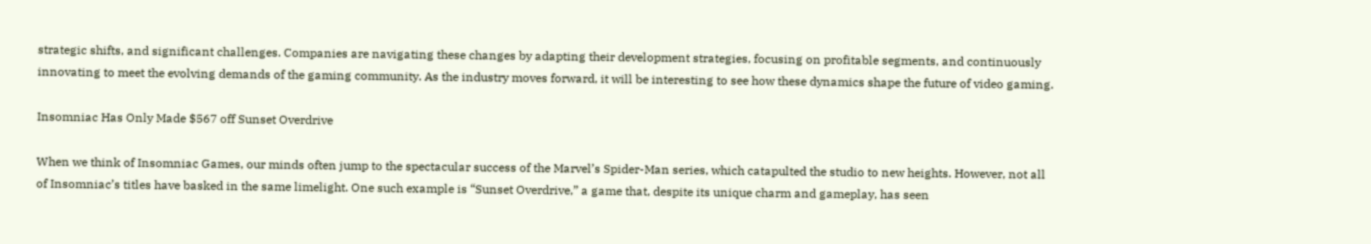strategic shifts, and significant challenges. Companies are navigating these changes by adapting their development strategies, focusing on profitable segments, and continuously innovating to meet the evolving demands of the gaming community. As the industry moves forward, it will be interesting to see how these dynamics shape the future of video gaming.

Insomniac Has Only Made $567 off Sunset Overdrive

When we think of Insomniac Games, our minds often jump to the spectacular success of the Marvel’s Spider-Man series, which catapulted the studio to new heights. However, not all of Insomniac’s titles have basked in the same limelight. One such example is “Sunset Overdrive,” a game that, despite its unique charm and gameplay, has seen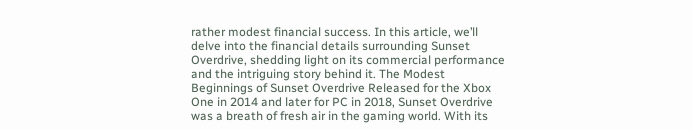rather modest financial success. In this article, we’ll delve into the financial details surrounding Sunset Overdrive, shedding light on its commercial performance and the intriguing story behind it. The Modest Beginnings of Sunset Overdrive Released for the Xbox One in 2014 and later for PC in 2018, Sunset Overdrive was a breath of fresh air in the gaming world. With its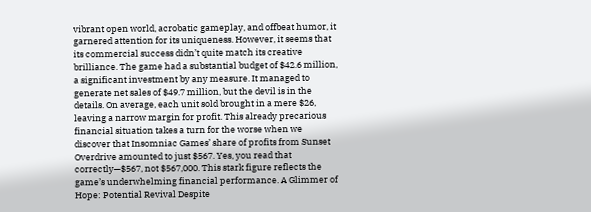vibrant open world, acrobatic gameplay, and offbeat humor, it garnered attention for its uniqueness. However, it seems that its commercial success didn’t quite match its creative brilliance. The game had a substantial budget of $42.6 million, a significant investment by any measure. It managed to generate net sales of $49.7 million, but the devil is in the details. On average, each unit sold brought in a mere $26, leaving a narrow margin for profit. This already precarious financial situation takes a turn for the worse when we discover that Insomniac Games’ share of profits from Sunset Overdrive amounted to just $567. Yes, you read that correctly—$567, not $567,000. This stark figure reflects the game’s underwhelming financial performance. A Glimmer of Hope: Potential Revival Despite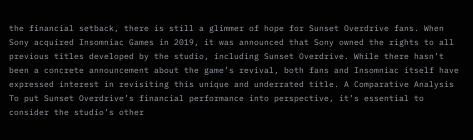the financial setback, there is still a glimmer of hope for Sunset Overdrive fans. When Sony acquired Insomniac Games in 2019, it was announced that Sony owned the rights to all previous titles developed by the studio, including Sunset Overdrive. While there hasn’t been a concrete announcement about the game’s revival, both fans and Insomniac itself have expressed interest in revisiting this unique and underrated title. A Comparative Analysis To put Sunset Overdrive’s financial performance into perspective, it’s essential to consider the studio’s other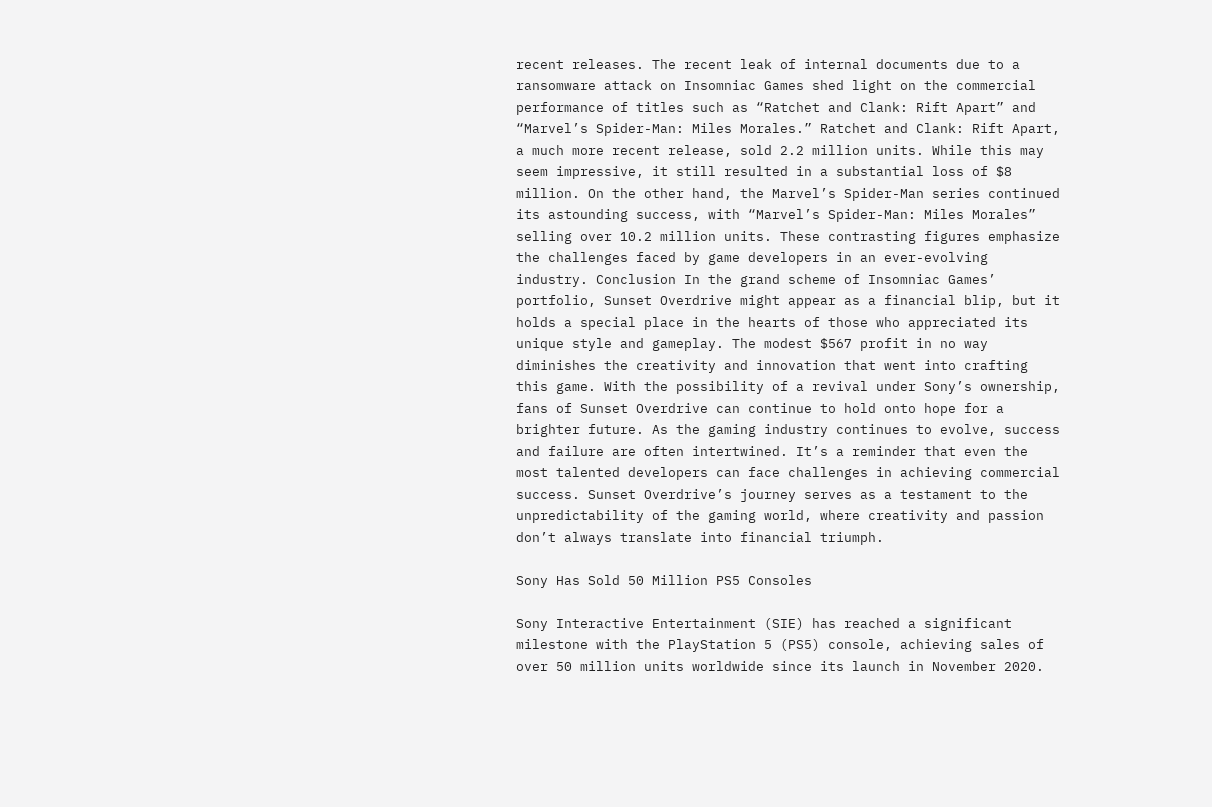recent releases. The recent leak of internal documents due to a ransomware attack on Insomniac Games shed light on the commercial performance of titles such as “Ratchet and Clank: Rift Apart” and “Marvel’s Spider-Man: Miles Morales.” Ratchet and Clank: Rift Apart, a much more recent release, sold 2.2 million units. While this may seem impressive, it still resulted in a substantial loss of $8 million. On the other hand, the Marvel’s Spider-Man series continued its astounding success, with “Marvel’s Spider-Man: Miles Morales” selling over 10.2 million units. These contrasting figures emphasize the challenges faced by game developers in an ever-evolving industry. Conclusion In the grand scheme of Insomniac Games’ portfolio, Sunset Overdrive might appear as a financial blip, but it holds a special place in the hearts of those who appreciated its unique style and gameplay. The modest $567 profit in no way diminishes the creativity and innovation that went into crafting this game. With the possibility of a revival under Sony’s ownership, fans of Sunset Overdrive can continue to hold onto hope for a brighter future. As the gaming industry continues to evolve, success and failure are often intertwined. It’s a reminder that even the most talented developers can face challenges in achieving commercial success. Sunset Overdrive’s journey serves as a testament to the unpredictability of the gaming world, where creativity and passion don’t always translate into financial triumph.

Sony Has Sold 50 Million PS5 Consoles

Sony Interactive Entertainment (SIE) has reached a significant milestone with the PlayStation 5 (PS5) console, achieving sales of over 50 million units worldwide since its launch in November 2020.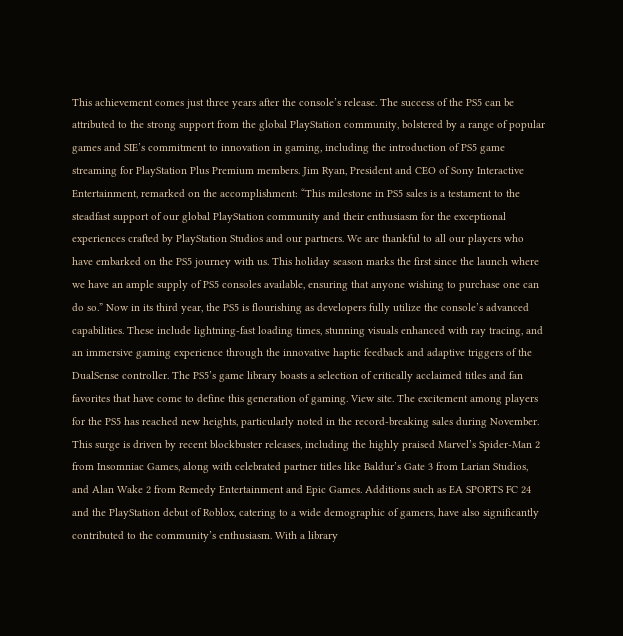This achievement comes just three years after the console’s release. The success of the PS5 can be attributed to the strong support from the global PlayStation community, bolstered by a range of popular games and SIE’s commitment to innovation in gaming, including the introduction of PS5 game streaming for PlayStation Plus Premium members. Jim Ryan, President and CEO of Sony Interactive Entertainment, remarked on the accomplishment: “This milestone in PS5 sales is a testament to the steadfast support of our global PlayStation community and their enthusiasm for the exceptional experiences crafted by PlayStation Studios and our partners. We are thankful to all our players who have embarked on the PS5 journey with us. This holiday season marks the first since the launch where we have an ample supply of PS5 consoles available, ensuring that anyone wishing to purchase one can do so.” Now in its third year, the PS5 is flourishing as developers fully utilize the console’s advanced capabilities. These include lightning-fast loading times, stunning visuals enhanced with ray tracing, and an immersive gaming experience through the innovative haptic feedback and adaptive triggers of the DualSense controller. The PS5’s game library boasts a selection of critically acclaimed titles and fan favorites that have come to define this generation of gaming. View site. The excitement among players for the PS5 has reached new heights, particularly noted in the record-breaking sales during November. This surge is driven by recent blockbuster releases, including the highly praised Marvel’s Spider-Man 2 from Insomniac Games, along with celebrated partner titles like Baldur’s Gate 3 from Larian Studios, and Alan Wake 2 from Remedy Entertainment and Epic Games. Additions such as EA SPORTS FC 24 and the PlayStation debut of Roblox, catering to a wide demographic of gamers, have also significantly contributed to the community’s enthusiasm. With a library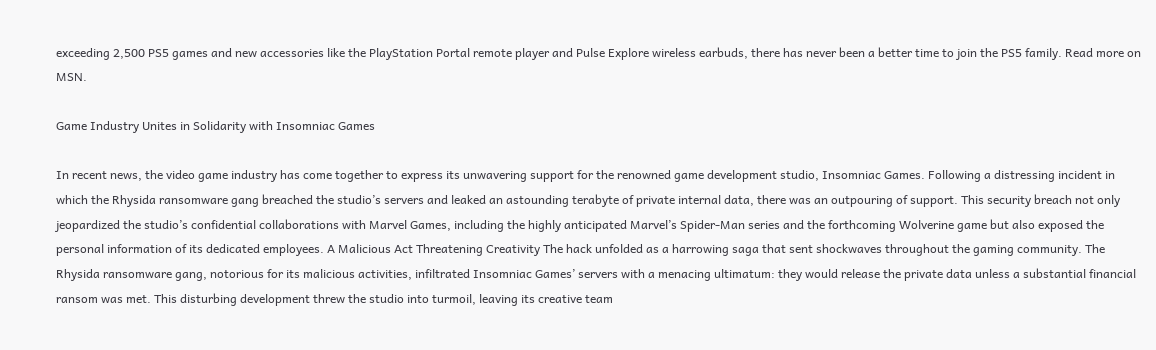exceeding 2,500 PS5 games and new accessories like the PlayStation Portal remote player and Pulse Explore wireless earbuds, there has never been a better time to join the PS5 family. Read more on MSN.

Game Industry Unites in Solidarity with Insomniac Games

In recent news, the video game industry has come together to express its unwavering support for the renowned game development studio, Insomniac Games. Following a distressing incident in which the Rhysida ransomware gang breached the studio’s servers and leaked an astounding terabyte of private internal data, there was an outpouring of support. This security breach not only jeopardized the studio’s confidential collaborations with Marvel Games, including the highly anticipated Marvel’s Spider-Man series and the forthcoming Wolverine game but also exposed the personal information of its dedicated employees. A Malicious Act Threatening Creativity The hack unfolded as a harrowing saga that sent shockwaves throughout the gaming community. The Rhysida ransomware gang, notorious for its malicious activities, infiltrated Insomniac Games’ servers with a menacing ultimatum: they would release the private data unless a substantial financial ransom was met. This disturbing development threw the studio into turmoil, leaving its creative team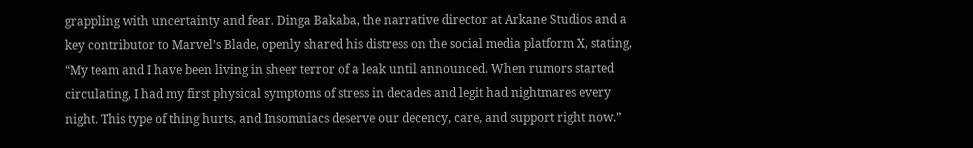grappling with uncertainty and fear. Dinga Bakaba, the narrative director at Arkane Studios and a key contributor to Marvel’s Blade, openly shared his distress on the social media platform X, stating, “My team and I have been living in sheer terror of a leak until announced. When rumors started circulating, I had my first physical symptoms of stress in decades and legit had nightmares every night. This type of thing hurts, and Insomniacs deserve our decency, care, and support right now.”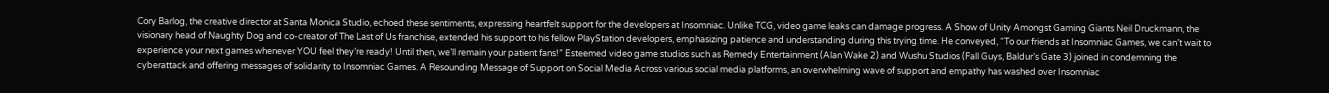Cory Barlog, the creative director at Santa Monica Studio, echoed these sentiments, expressing heartfelt support for the developers at Insomniac. Unlike TCG, video game leaks can damage progress. A Show of Unity Amongst Gaming Giants Neil Druckmann, the visionary head of Naughty Dog and co-creator of The Last of Us franchise, extended his support to his fellow PlayStation developers, emphasizing patience and understanding during this trying time. He conveyed, “To our friends at Insomniac Games, we can’t wait to experience your next games whenever YOU feel they’re ready! Until then, we’ll remain your patient fans!” Esteemed video game studios such as Remedy Entertainment (Alan Wake 2) and Wushu Studios (Fall Guys, Baldur’s Gate 3) joined in condemning the cyberattack and offering messages of solidarity to Insomniac Games. A Resounding Message of Support on Social Media Across various social media platforms, an overwhelming wave of support and empathy has washed over Insomniac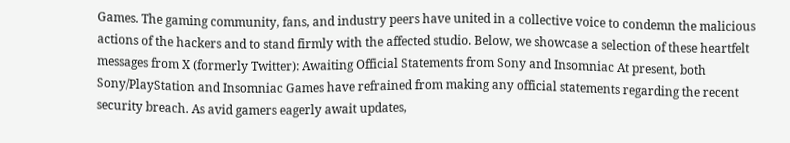Games. The gaming community, fans, and industry peers have united in a collective voice to condemn the malicious actions of the hackers and to stand firmly with the affected studio. Below, we showcase a selection of these heartfelt messages from X (formerly Twitter): Awaiting Official Statements from Sony and Insomniac At present, both Sony/PlayStation and Insomniac Games have refrained from making any official statements regarding the recent security breach. As avid gamers eagerly await updates,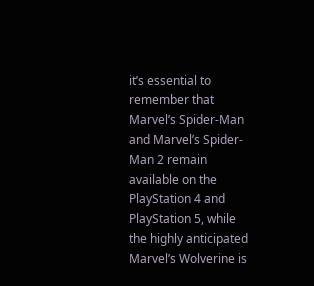it’s essential to remember that Marvel’s Spider-Man and Marvel’s Spider-Man 2 remain available on the PlayStation 4 and PlayStation 5, while the highly anticipated Marvel’s Wolverine is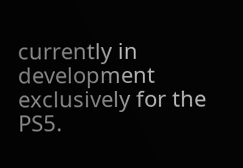currently in development exclusively for the PS5.